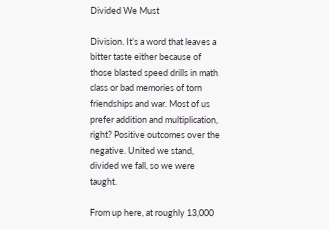Divided We Must

Division. It’s a word that leaves a bitter taste either because of those blasted speed drills in math class or bad memories of torn friendships and war. Most of us prefer addition and multiplication, right? Positive outcomes over the negative. United we stand, divided we fall, so we were taught.

From up here, at roughly 13,000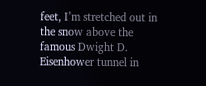feet, I’m stretched out in the snow above the famous Dwight D. Eisenhower tunnel in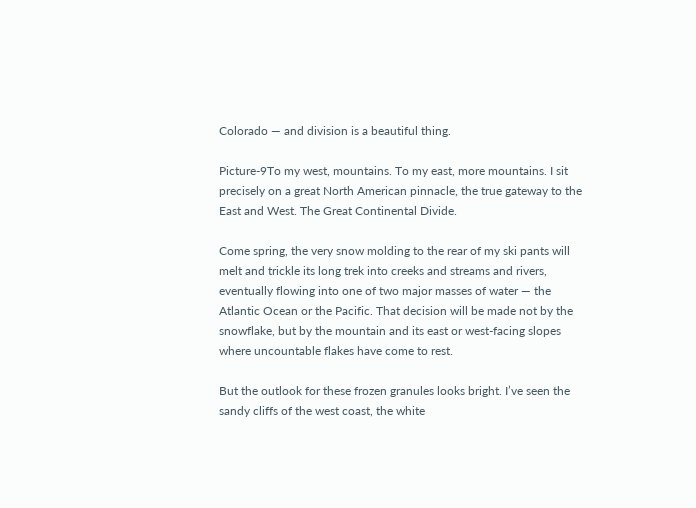Colorado — and division is a beautiful thing.

Picture-9To my west, mountains. To my east, more mountains. I sit precisely on a great North American pinnacle, the true gateway to the East and West. The Great Continental Divide.

Come spring, the very snow molding to the rear of my ski pants will melt and trickle its long trek into creeks and streams and rivers, eventually flowing into one of two major masses of water — the Atlantic Ocean or the Pacific. That decision will be made not by the snowflake, but by the mountain and its east or west-facing slopes where uncountable flakes have come to rest.

But the outlook for these frozen granules looks bright. I’ve seen the sandy cliffs of the west coast, the white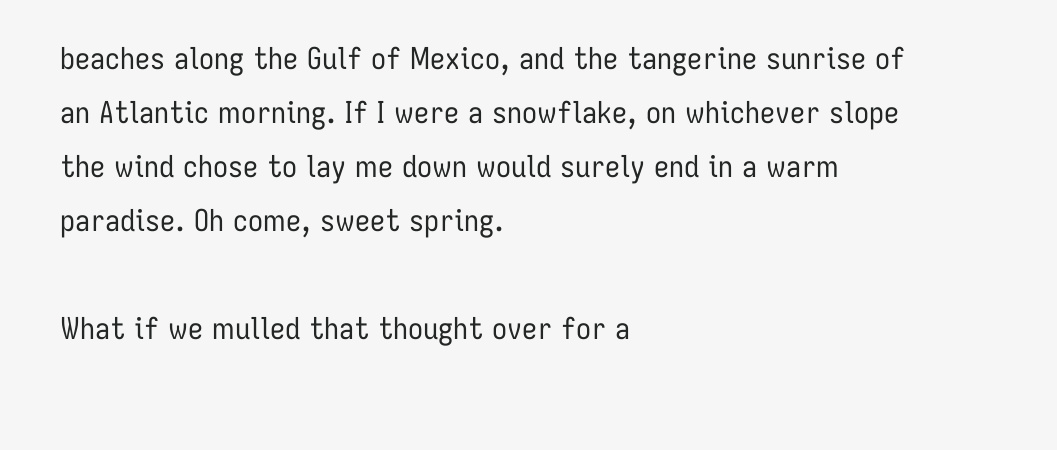beaches along the Gulf of Mexico, and the tangerine sunrise of an Atlantic morning. If I were a snowflake, on whichever slope the wind chose to lay me down would surely end in a warm paradise. Oh come, sweet spring.

What if we mulled that thought over for a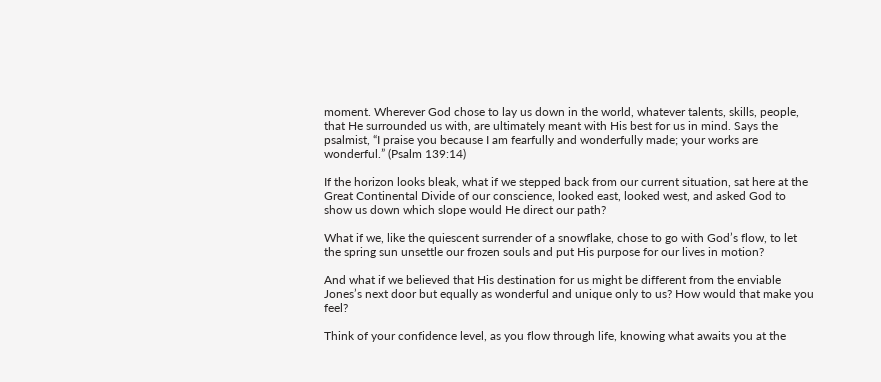moment. Wherever God chose to lay us down in the world, whatever talents, skills, people, that He surrounded us with, are ultimately meant with His best for us in mind. Says the psalmist, “I praise you because I am fearfully and wonderfully made; your works are wonderful.” (Psalm 139:14)

If the horizon looks bleak, what if we stepped back from our current situation, sat here at the Great Continental Divide of our conscience, looked east, looked west, and asked God to show us down which slope would He direct our path?

What if we, like the quiescent surrender of a snowflake, chose to go with God’s flow, to let the spring sun unsettle our frozen souls and put His purpose for our lives in motion?

And what if we believed that His destination for us might be different from the enviable Jones’s next door but equally as wonderful and unique only to us? How would that make you feel?

Think of your confidence level, as you flow through life, knowing what awaits you at the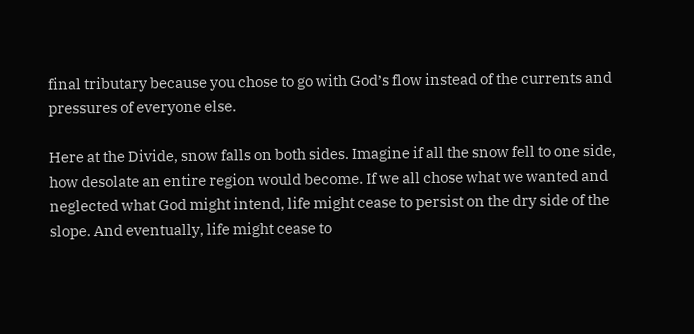final tributary because you chose to go with God’s flow instead of the currents and pressures of everyone else.

Here at the Divide, snow falls on both sides. Imagine if all the snow fell to one side, how desolate an entire region would become. If we all chose what we wanted and neglected what God might intend, life might cease to persist on the dry side of the slope. And eventually, life might cease to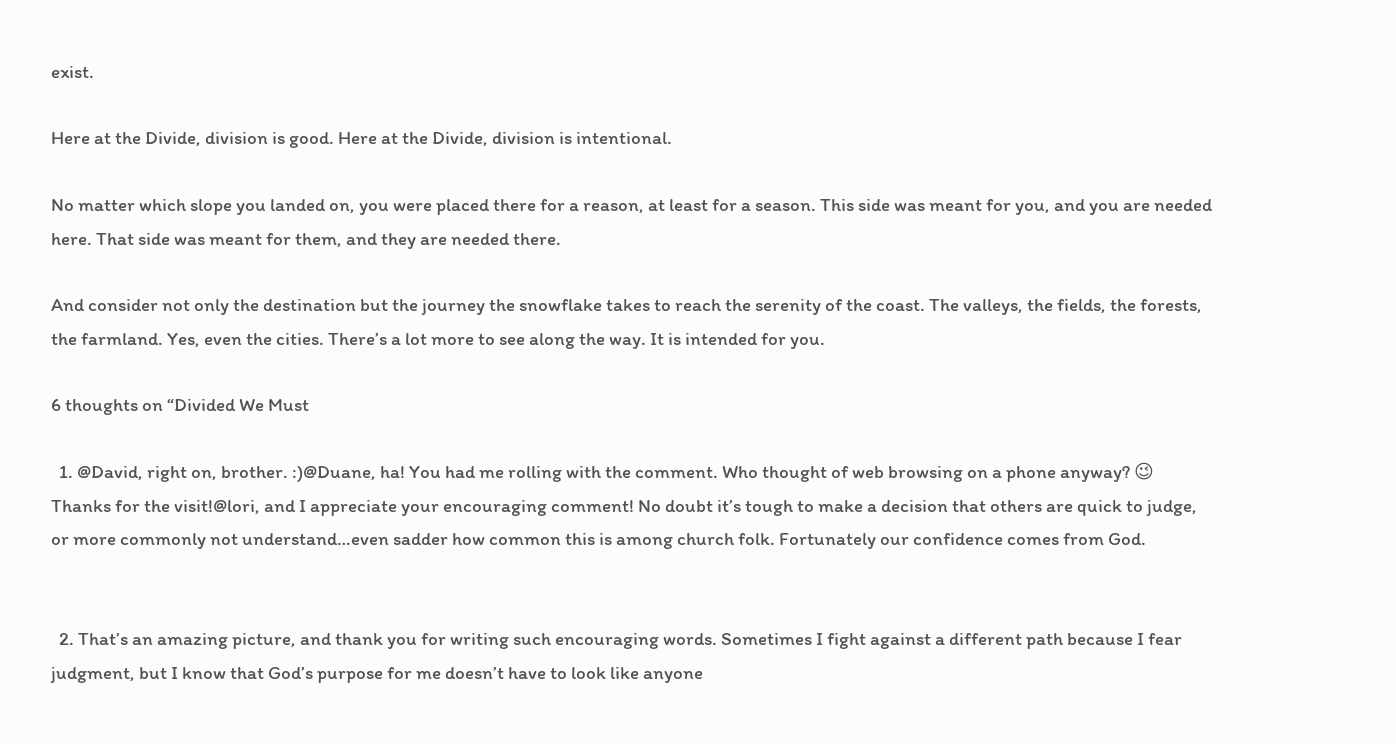exist.

Here at the Divide, division is good. Here at the Divide, division is intentional.

No matter which slope you landed on, you were placed there for a reason, at least for a season. This side was meant for you, and you are needed here. That side was meant for them, and they are needed there.

And consider not only the destination but the journey the snowflake takes to reach the serenity of the coast. The valleys, the fields, the forests, the farmland. Yes, even the cities. There’s a lot more to see along the way. It is intended for you.

6 thoughts on “Divided We Must

  1. @David, right on, brother. :)@Duane, ha! You had me rolling with the comment. Who thought of web browsing on a phone anyway? 😉 Thanks for the visit!@lori, and I appreciate your encouraging comment! No doubt it’s tough to make a decision that others are quick to judge, or more commonly not understand…even sadder how common this is among church folk. Fortunately our confidence comes from God.


  2. That’s an amazing picture, and thank you for writing such encouraging words. Sometimes I fight against a different path because I fear judgment, but I know that God’s purpose for me doesn’t have to look like anyone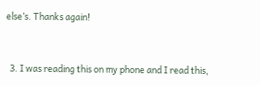else’s. Thanks again!


  3. I was reading this on my phone and I read this,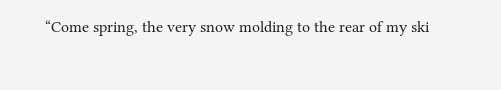“Come spring, the very snow molding to the rear of my ski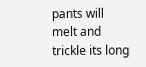pants will melt and trickle its long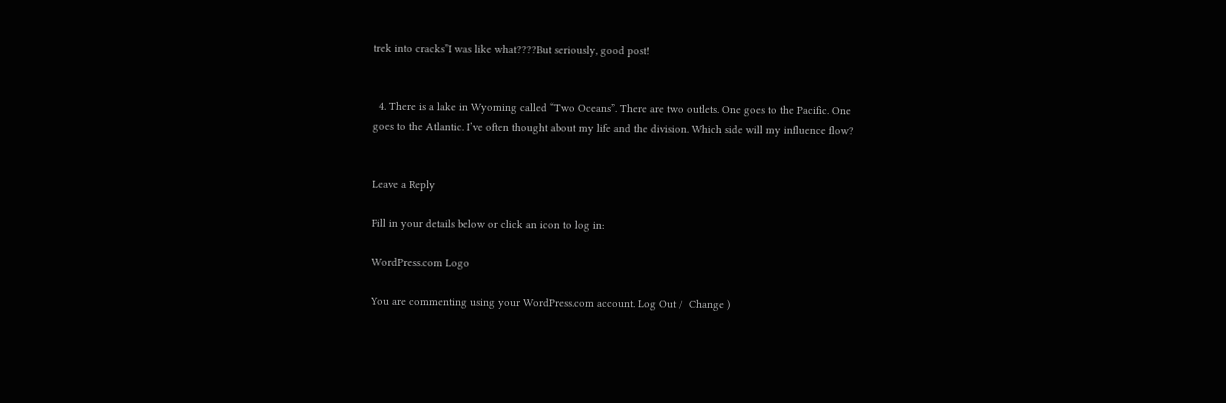trek into cracks”I was like what????But seriously, good post!


  4. There is a lake in Wyoming called “Two Oceans”. There are two outlets. One goes to the Pacific. One goes to the Atlantic. I’ve often thought about my life and the division. Which side will my influence flow?


Leave a Reply

Fill in your details below or click an icon to log in:

WordPress.com Logo

You are commenting using your WordPress.com account. Log Out /  Change )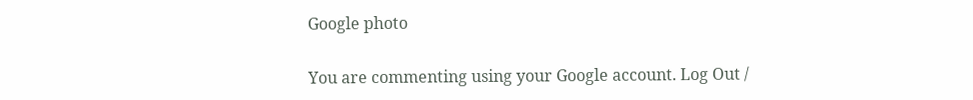Google photo

You are commenting using your Google account. Log Out /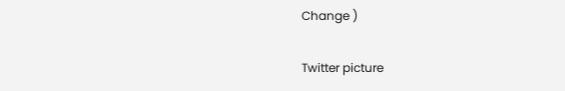Change )

Twitter picture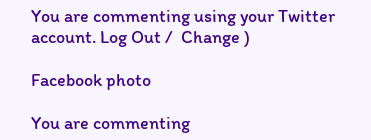You are commenting using your Twitter account. Log Out /  Change )

Facebook photo

You are commenting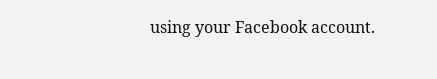using your Facebook account.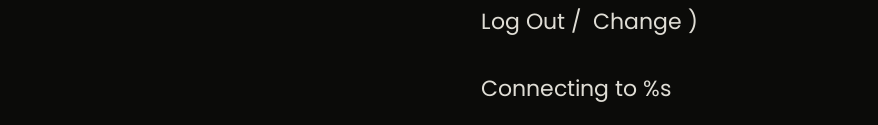Log Out /  Change )

Connecting to %s